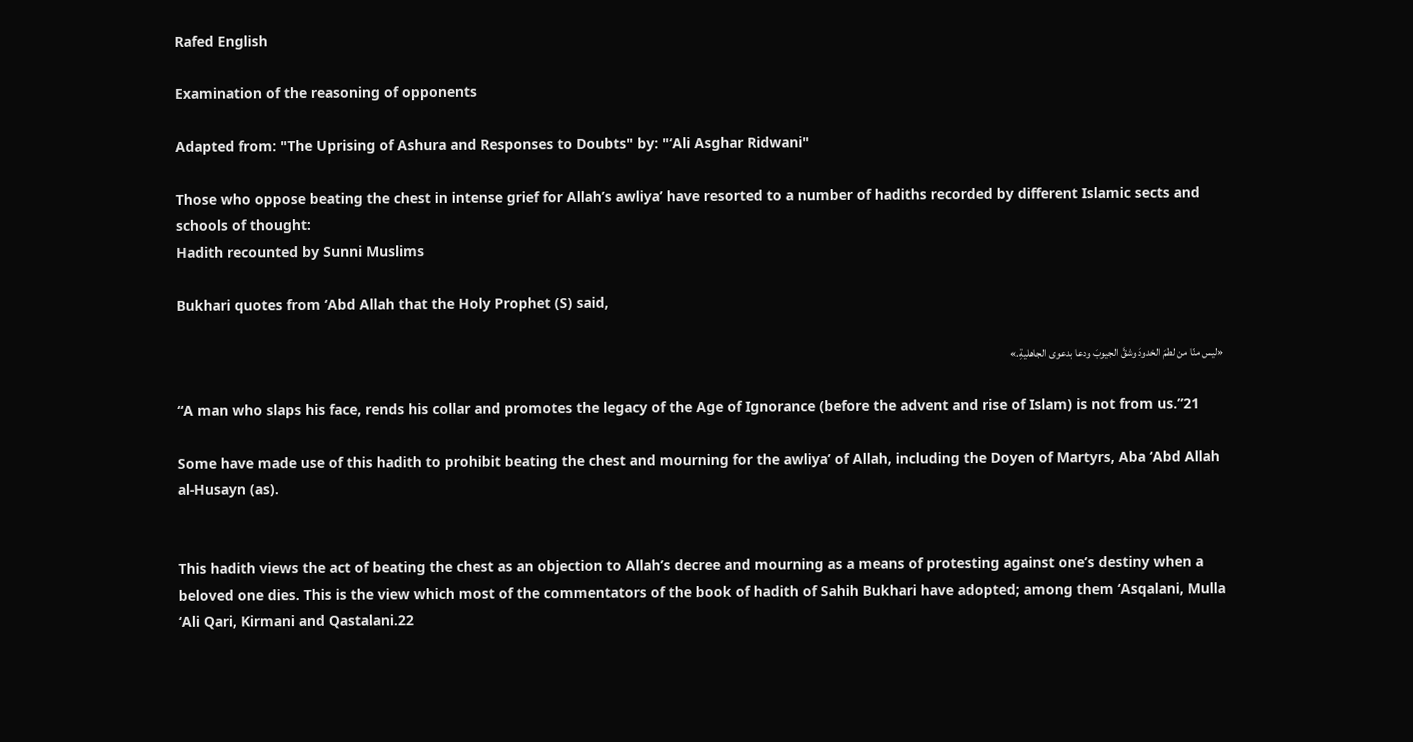Rafed English

Examination of the reasoning of opponents

Adapted from: "The Uprising of Ashura and Responses to Doubts" by: "‘Ali Asghar Ridwani"

Those who oppose beating the chest in intense grief for Allah’s awliya’ have resorted to a number of hadiths recorded by different Islamic sects and schools of thought:
Hadith recounted by Sunni Muslims

Bukhari quotes from ‘Abd Allah that the Holy Prophet (S) said,

«ليس منّا من لطمَ الخدودَ وشقَّ الجيوبَ ودعا بدعوی الجاهليةِ.»

“A man who slaps his face, rends his collar and promotes the legacy of the Age of Ignorance (before the advent and rise of Islam) is not from us.”21

Some have made use of this hadith to prohibit beating the chest and mourning for the awliya’ of Allah, including the Doyen of Martyrs, Aba ‘Abd Allah al-Husayn (as).


This hadith views the act of beating the chest as an objection to Allah’s decree and mourning as a means of protesting against one’s destiny when a beloved one dies. This is the view which most of the commentators of the book of hadith of Sahih Bukhari have adopted; among them ‘Asqalani, Mulla ‘Ali Qari, Kirmani and Qastalani.22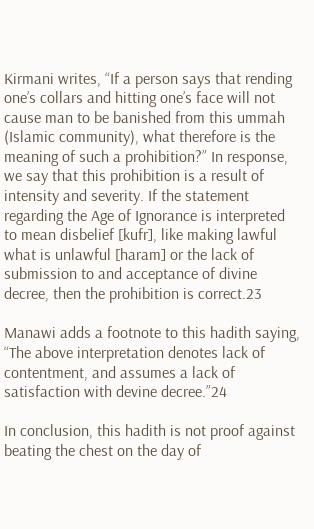Kirmani writes, “If a person says that rending one’s collars and hitting one’s face will not cause man to be banished from this ummah (Islamic community), what therefore is the meaning of such a prohibition?” In response, we say that this prohibition is a result of intensity and severity. If the statement regarding the Age of Ignorance is interpreted to mean disbelief [kufr], like making lawful what is unlawful [haram] or the lack of submission to and acceptance of divine decree, then the prohibition is correct.23

Manawi adds a footnote to this hadith saying, “The above interpretation denotes lack of contentment, and assumes a lack of satisfaction with devine decree.”24

In conclusion, this hadith is not proof against beating the chest on the day of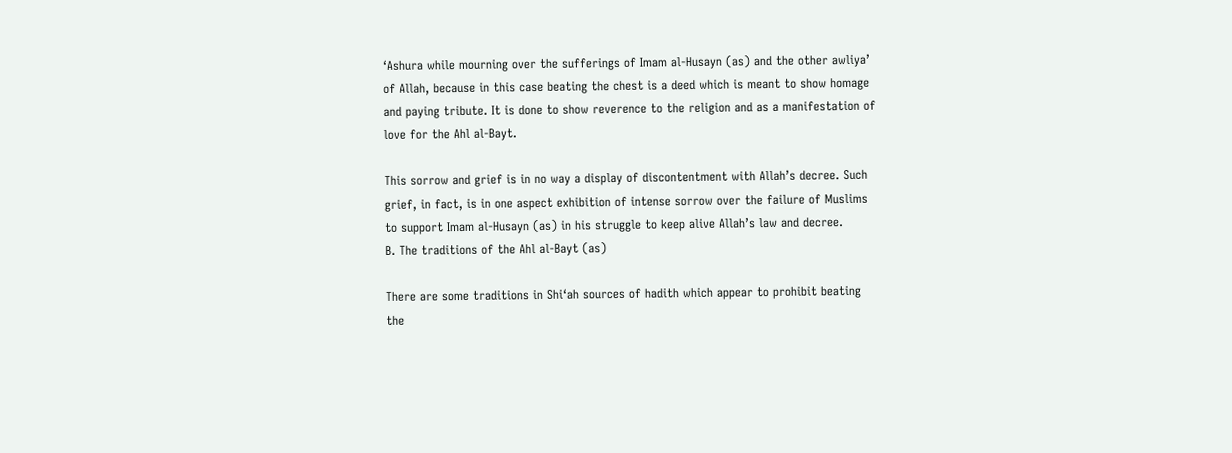‘Ashura while mourning over the sufferings of Imam al-Husayn (as) and the other awliya’ of Allah, because in this case beating the chest is a deed which is meant to show homage and paying tribute. It is done to show reverence to the religion and as a manifestation of love for the Ahl al-Bayt.

This sorrow and grief is in no way a display of discontentment with Allah’s decree. Such grief, in fact, is in one aspect exhibition of intense sorrow over the failure of Muslims to support Imam al-Husayn (as) in his struggle to keep alive Allah’s law and decree.
B. The traditions of the Ahl al-Bayt (as)

There are some traditions in Shi‘ah sources of hadith which appear to prohibit beating the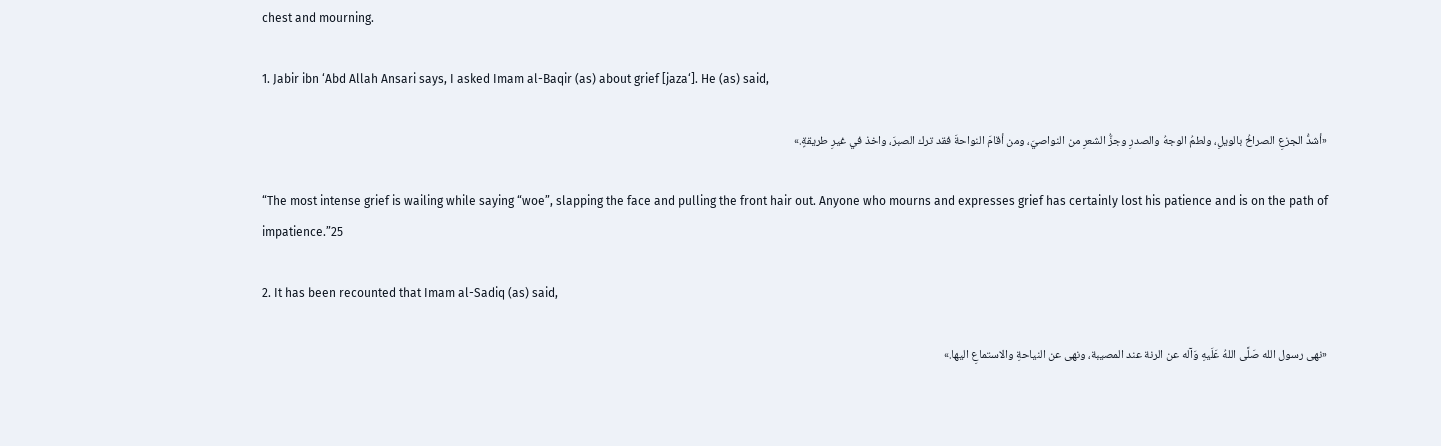chest and mourning.

1. Jabir ibn ‘Abd Allah Ansari says, I asked Imam al-Baqir (as) about grief [jaza‘]. He (as) said,

«أشدُّ الجزعِ الصراخُ بالويلِ، ولطمُ الوجهُ والصدرِ وجزُّ الشعرِ من النواصيَ، ومن أقامَ النواحةَ فقد ترك الصبرَ، واخذ في غيرِ طريقةٍ.»

“The most intense grief is wailing while saying “woe”, slapping the face and pulling the front hair out. Anyone who mourns and expresses grief has certainly lost his patience and is on the path of impatience.”25

2. It has been recounted that Imam al-Sadiq (as) said,

«نهی رسول الله صَلَّی اللهُ عَلَيهِ وَآله عن الرنة عند المصيبة، ونهی عن النياحةِ والاستماعِ اليها.»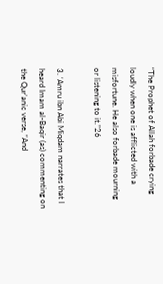“The Prophet of Allah forbade crying loudly when one is afflicted with a misfortune. He also forbade mourning or listening to it.”26

3. ‘Amru ibn Abi Miqdam narrates that I heard Imam al-Baqir (as) commenting on the Qur’anic verse, “And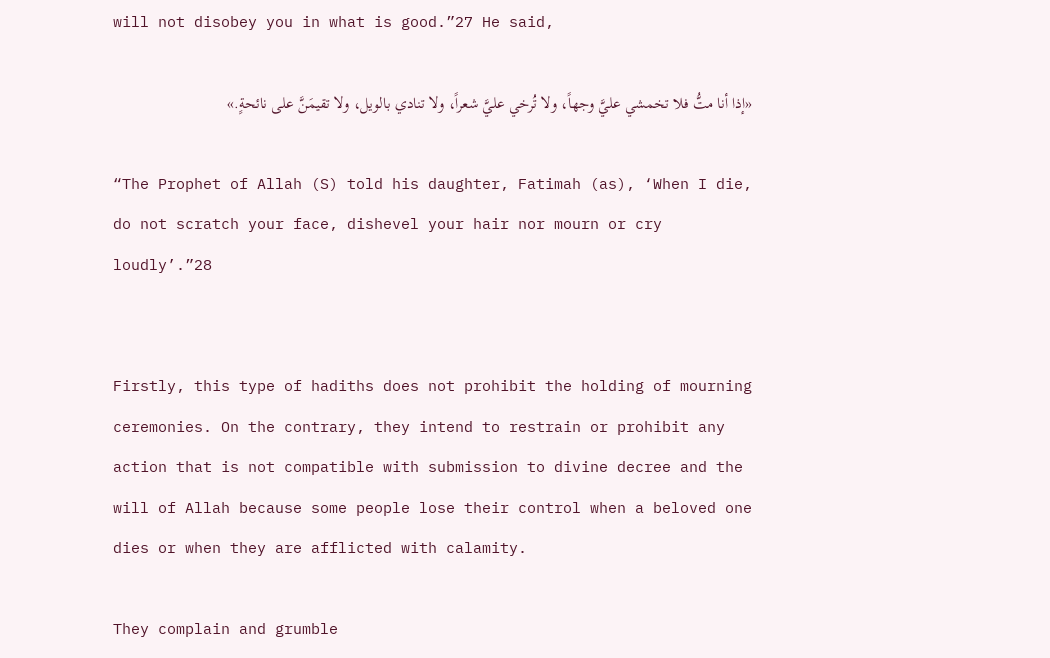will not disobey you in what is good.”27 He said,

«إذا أنا متُّ فلا تخمشي عليَّ وجهاً، ولا تُرخي عليَّ شعراً، ولا تنادي بالويل، ولا تقيمَنَّ على نائحةٍ.»

“The Prophet of Allah (S) told his daughter, Fatimah (as), ‘When I die, do not scratch your face, dishevel your hair nor mourn or cry loudly’.”28


Firstly, this type of hadiths does not prohibit the holding of mourning ceremonies. On the contrary, they intend to restrain or prohibit any action that is not compatible with submission to divine decree and the will of Allah because some people lose their control when a beloved one dies or when they are afflicted with calamity.

They complain and grumble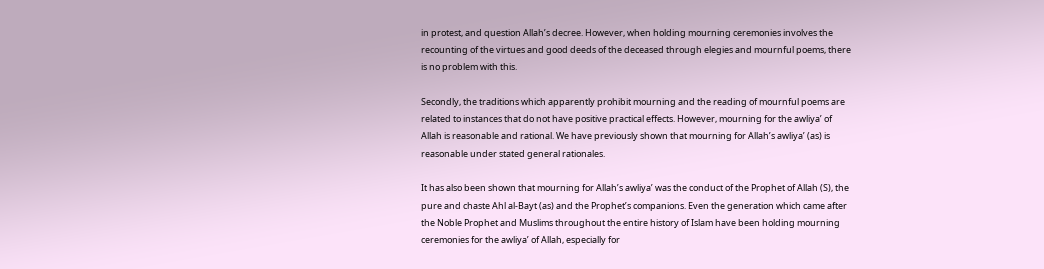in protest, and question Allah’s decree. However, when holding mourning ceremonies involves the recounting of the virtues and good deeds of the deceased through elegies and mournful poems, there is no problem with this.

Secondly, the traditions which apparently prohibit mourning and the reading of mournful poems are related to instances that do not have positive practical effects. However, mourning for the awliya’ of Allah is reasonable and rational. We have previously shown that mourning for Allah’s awliya’ (as) is reasonable under stated general rationales.

It has also been shown that mourning for Allah’s awliya’ was the conduct of the Prophet of Allah (S), the pure and chaste Ahl al-Bayt (as) and the Prophet’s companions. Even the generation which came after the Noble Prophet and Muslims throughout the entire history of Islam have been holding mourning ceremonies for the awliya’ of Allah, especially for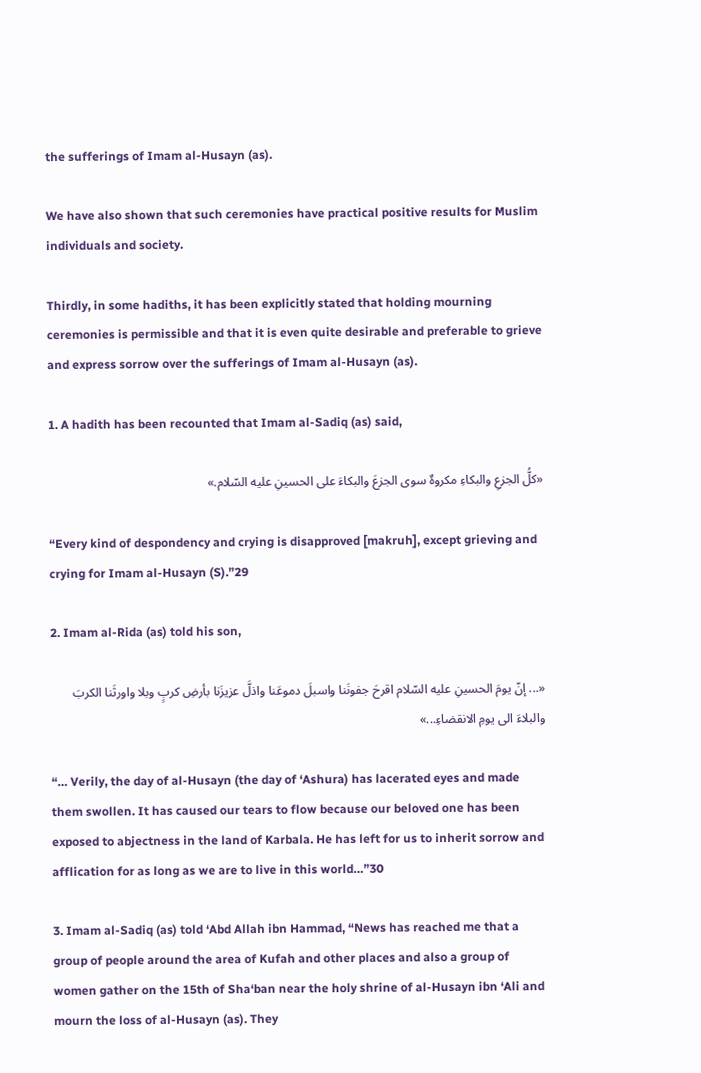the sufferings of Imam al-Husayn (as).

We have also shown that such ceremonies have practical positive results for Muslim individuals and society.

Thirdly, in some hadiths, it has been explicitly stated that holding mourning ceremonies is permissible and that it is even quite desirable and preferable to grieve and express sorrow over the sufferings of Imam al-Husayn (as).

1. A hadith has been recounted that Imam al-Sadiq (as) said,

«کلُّ الجزعِ والبکاءِ مکروهٌ سوی الجزعَ والبکاءَ على الحسينِ عليه السّلام.»

“Every kind of despondency and crying is disapproved [makruh], except grieving and crying for Imam al-Husayn (S).”29

2. Imam al-Rida (as) told his son,

«... إنّ يومَ الحسينِ عليه السّلام اقرحَ جفونَنا واسبلَ دموعَنا واذلَّ عزيزَنا بأرضِ کربٍ وبلا واورثَنا الکربَ والبلاءَ الى يومِ الانقضاءِ...»

“… Verily, the day of al-Husayn (the day of ‘Ashura) has lacerated eyes and made them swollen. It has caused our tears to flow because our beloved one has been exposed to abjectness in the land of Karbala. He has left for us to inherit sorrow and afflication for as long as we are to live in this world…”30

3. Imam al-Sadiq (as) told ‘Abd Allah ibn Hammad, “News has reached me that a group of people around the area of Kufah and other places and also a group of women gather on the 15th of Sha‘ban near the holy shrine of al-Husayn ibn ‘Ali and mourn the loss of al-Husayn (as). They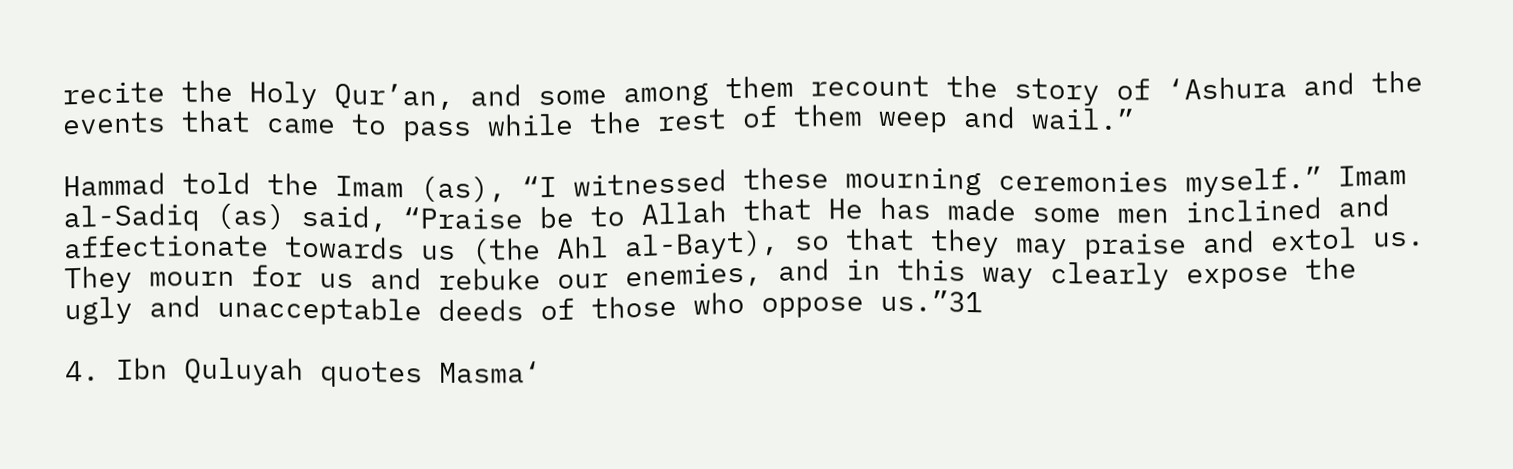recite the Holy Qur’an, and some among them recount the story of ‘Ashura and the events that came to pass while the rest of them weep and wail.”

Hammad told the Imam (as), “I witnessed these mourning ceremonies myself.” Imam al-Sadiq (as) said, “Praise be to Allah that He has made some men inclined and affectionate towards us (the Ahl al-Bayt), so that they may praise and extol us. They mourn for us and rebuke our enemies, and in this way clearly expose the ugly and unacceptable deeds of those who oppose us.”31

4. Ibn Quluyah quotes Masma‘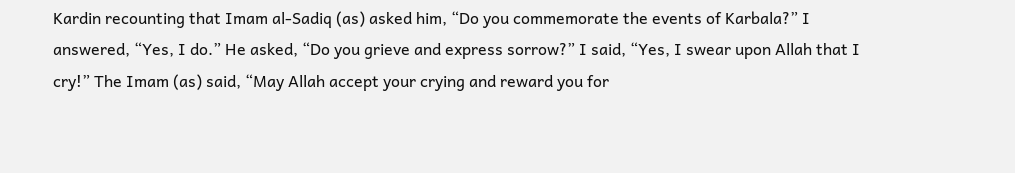Kardin recounting that Imam al-Sadiq (as) asked him, “Do you commemorate the events of Karbala?” I answered, “Yes, I do.” He asked, “Do you grieve and express sorrow?” I said, “Yes, I swear upon Allah that I cry!” The Imam (as) said, “May Allah accept your crying and reward you for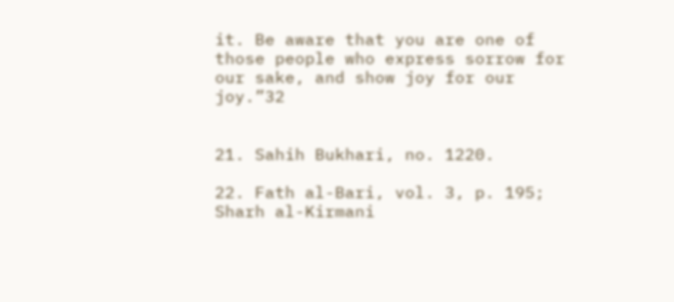it. Be aware that you are one of those people who express sorrow for our sake, and show joy for our joy.”32


21. Sahih Bukhari, no. 1220.

22. Fath al-Bari, vol. 3, p. 195; Sharh al-Kirmani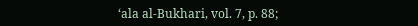‘ala al-Bukhari, vol. 7, p. 88;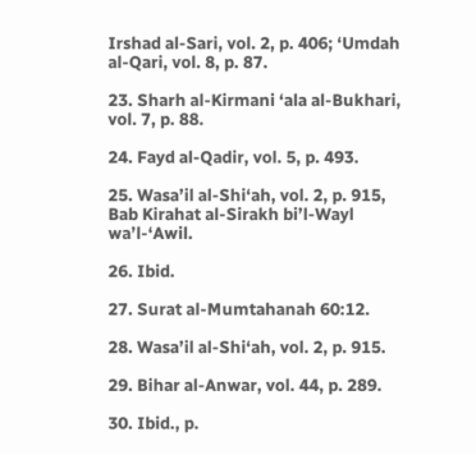Irshad al-Sari, vol. 2, p. 406; ‘Umdah al-Qari, vol. 8, p. 87.

23. Sharh al-Kirmani ‘ala al-Bukhari, vol. 7, p. 88.

24. Fayd al-Qadir, vol. 5, p. 493.

25. Wasa’il al-Shi‘ah, vol. 2, p. 915, Bab Kirahat al-Sirakh bi’l-Wayl wa’l-‘Awil.

26. Ibid.

27. Surat al-Mumtahanah 60:12.

28. Wasa’il al-Shi‘ah, vol. 2, p. 915.

29. Bihar al-Anwar, vol. 44, p. 289.

30. Ibid., p.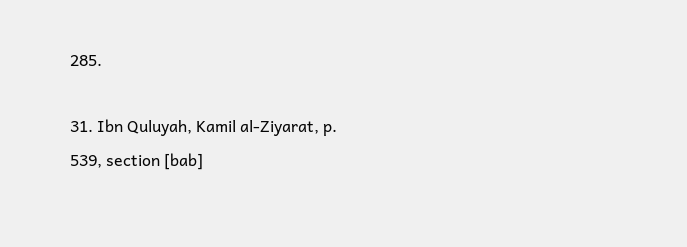285.

31. Ibn Quluyah, Kamil al-Ziyarat, p. 539, section [bab]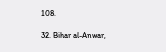108.

32. Bihar al-Anwar,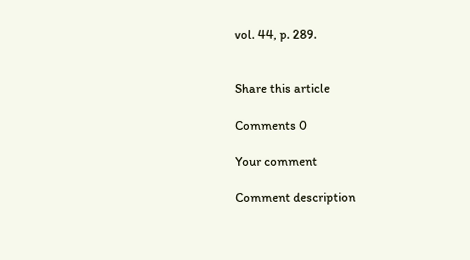vol. 44, p. 289.


Share this article

Comments 0

Your comment

Comment description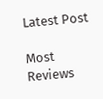Latest Post

Most Reviews